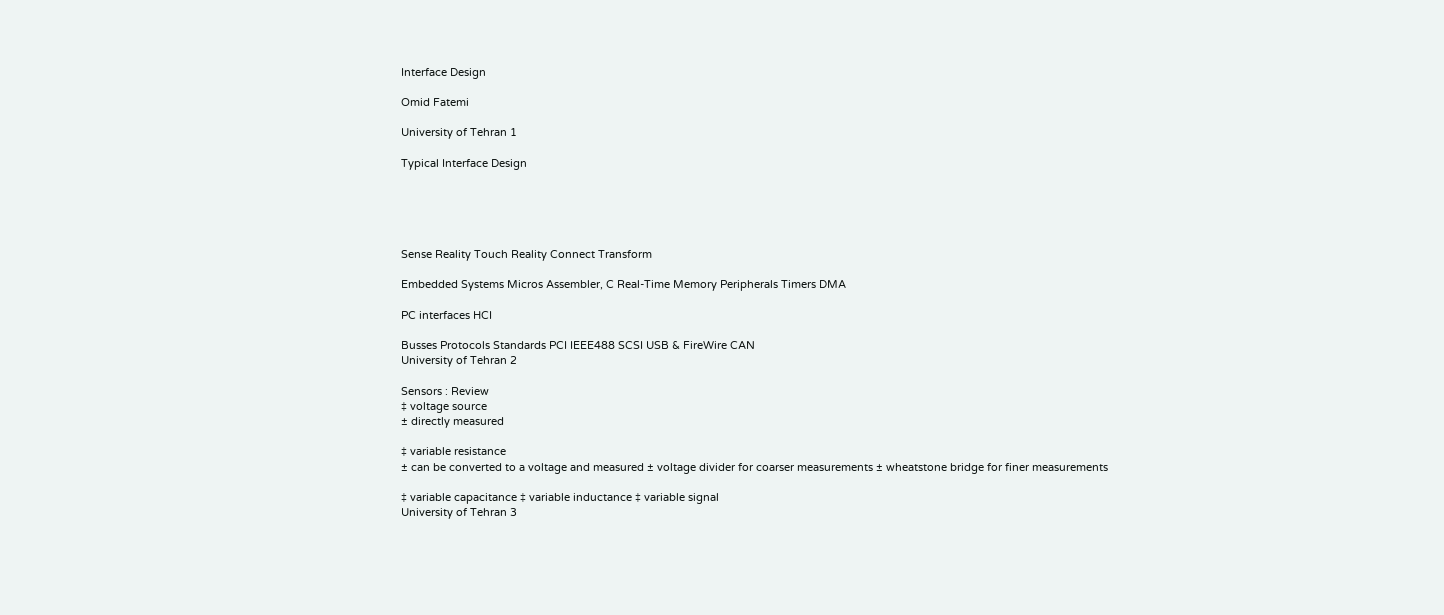Interface Design

Omid Fatemi

University of Tehran 1

Typical Interface Design





Sense Reality Touch Reality Connect Transform

Embedded Systems Micros Assembler, C Real-Time Memory Peripherals Timers DMA

PC interfaces HCI

Busses Protocols Standards PCI IEEE488 SCSI USB & FireWire CAN
University of Tehran 2

Sensors : Review
‡ voltage source
± directly measured

‡ variable resistance
± can be converted to a voltage and measured ± voltage divider for coarser measurements ± wheatstone bridge for finer measurements

‡ variable capacitance ‡ variable inductance ‡ variable signal
University of Tehran 3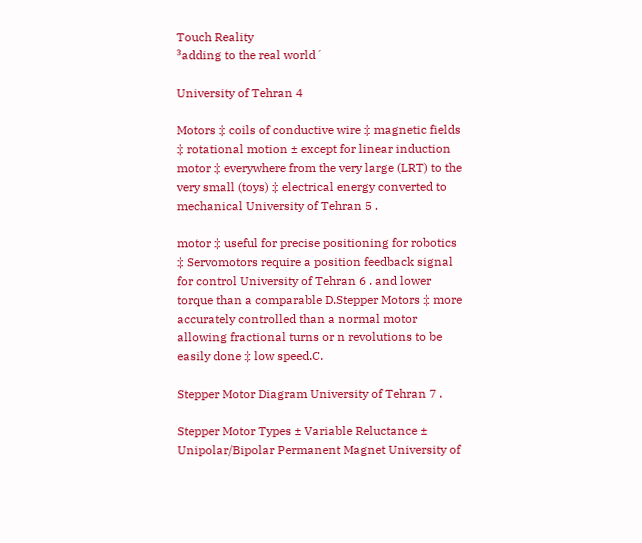Touch Reality
³adding to the real world´

University of Tehran 4

Motors ‡ coils of conductive wire ‡ magnetic fields ‡ rotational motion ± except for linear induction motor ‡ everywhere from the very large (LRT) to the very small (toys) ‡ electrical energy converted to mechanical University of Tehran 5 .

motor ‡ useful for precise positioning for robotics ‡ Servomotors require a position feedback signal for control University of Tehran 6 . and lower torque than a comparable D.Stepper Motors ‡ more accurately controlled than a normal motor allowing fractional turns or n revolutions to be easily done ‡ low speed.C.

Stepper Motor Diagram University of Tehran 7 .

Stepper Motor Types ± Variable Reluctance ± Unipolar/Bipolar Permanent Magnet University of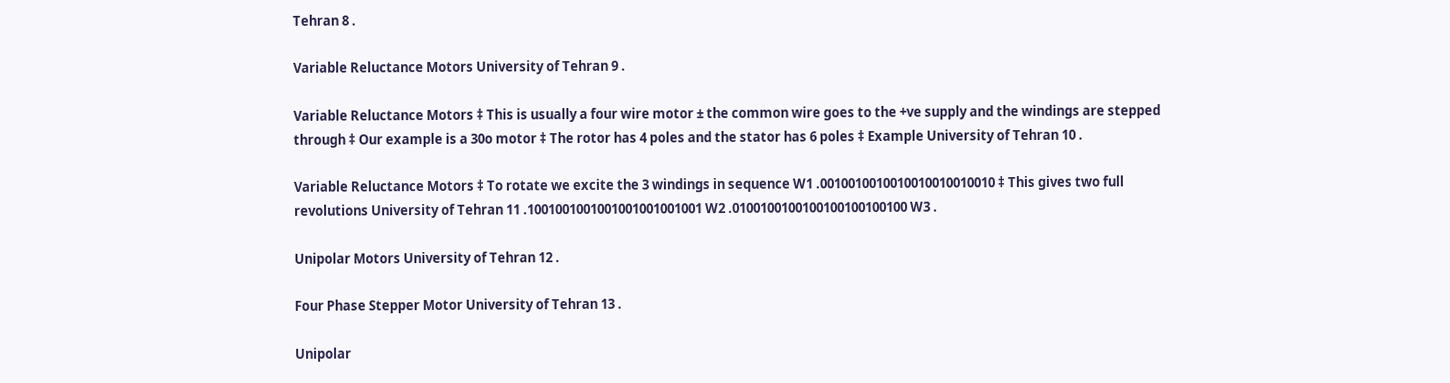Tehran 8 .

Variable Reluctance Motors University of Tehran 9 .

Variable Reluctance Motors ‡ This is usually a four wire motor ± the common wire goes to the +ve supply and the windings are stepped through ‡ Our example is a 30o motor ‡ The rotor has 4 poles and the stator has 6 poles ‡ Example University of Tehran 10 .

Variable Reluctance Motors ‡ To rotate we excite the 3 windings in sequence W1 .0010010010010010010010010 ‡ This gives two full revolutions University of Tehran 11 .1001001001001001001001001 W2 .0100100100100100100100100 W3 .

Unipolar Motors University of Tehran 12 .

Four Phase Stepper Motor University of Tehran 13 .

Unipolar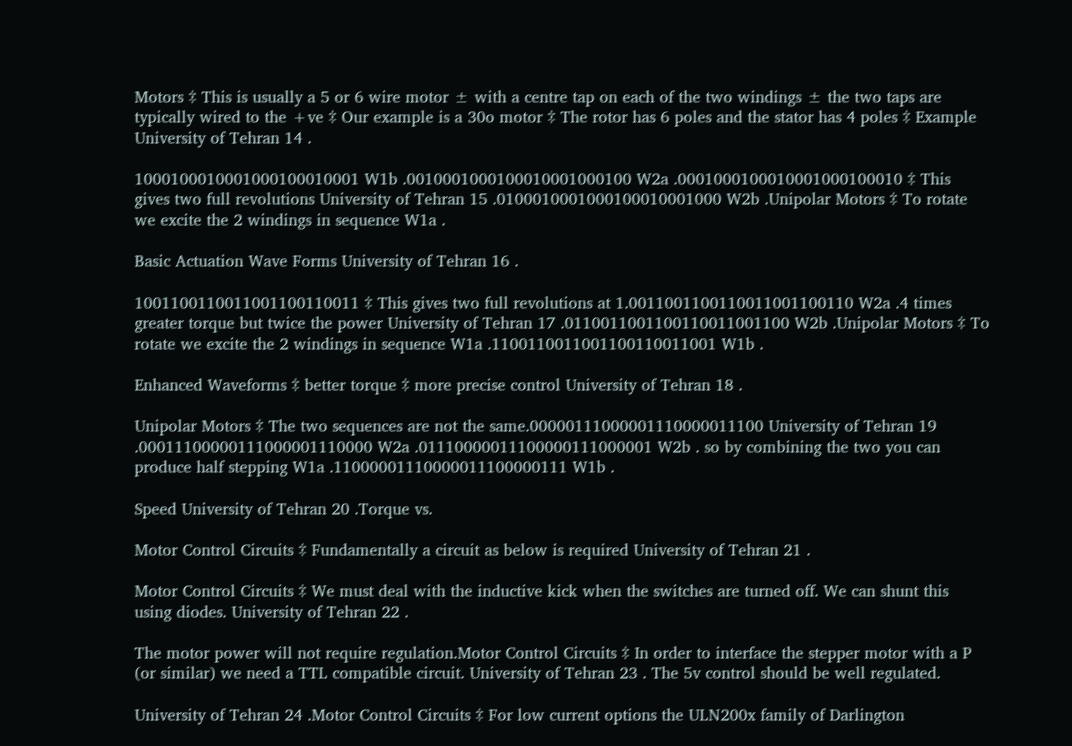Motors ‡ This is usually a 5 or 6 wire motor ± with a centre tap on each of the two windings ± the two taps are typically wired to the +ve ‡ Our example is a 30o motor ‡ The rotor has 6 poles and the stator has 4 poles ‡ Example University of Tehran 14 .

1000100010001000100010001 W1b .0010001000100010001000100 W2a .0001000100010001000100010 ‡ This gives two full revolutions University of Tehran 15 .0100010001000100010001000 W2b .Unipolar Motors ‡ To rotate we excite the 2 windings in sequence W1a .

Basic Actuation Wave Forms University of Tehran 16 .

1001100110011001100110011 ‡ This gives two full revolutions at 1.0011001100110011001100110 W2a .4 times greater torque but twice the power University of Tehran 17 .0110011001100110011001100 W2b .Unipolar Motors ‡ To rotate we excite the 2 windings in sequence W1a .1100110011001100110011001 W1b .

Enhanced Waveforms ‡ better torque ‡ more precise control University of Tehran 18 .

Unipolar Motors ‡ The two sequences are not the same.00000111000001110000011100 University of Tehran 19 .00011100000111000001110000 W2a .01110000011100000111000001 W2b . so by combining the two you can produce half stepping W1a .11000001110000011100000111 W1b .

Speed University of Tehran 20 .Torque vs.

Motor Control Circuits ‡ Fundamentally a circuit as below is required University of Tehran 21 .

Motor Control Circuits ‡ We must deal with the inductive kick when the switches are turned off. We can shunt this using diodes. University of Tehran 22 .

The motor power will not require regulation.Motor Control Circuits ‡ In order to interface the stepper motor with a P (or similar) we need a TTL compatible circuit. University of Tehran 23 . The 5v control should be well regulated.

University of Tehran 24 .Motor Control Circuits ‡ For low current options the ULN200x family of Darlington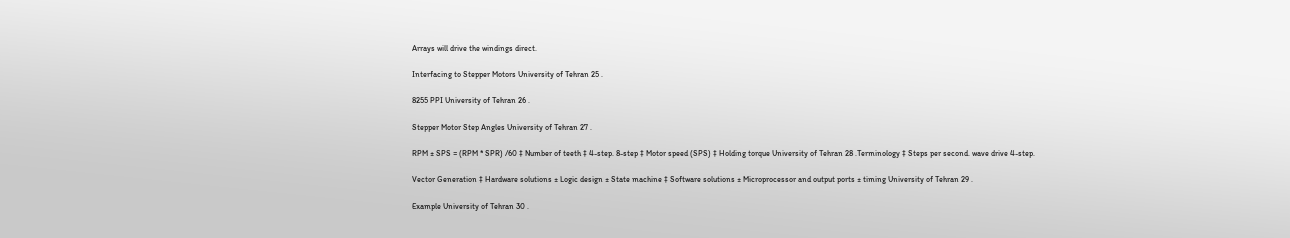Arrays will drive the windings direct.

Interfacing to Stepper Motors University of Tehran 25 .

8255 PPI University of Tehran 26 .

Stepper Motor Step Angles University of Tehran 27 .

RPM ± SPS = (RPM * SPR) /60 ‡ Number of teeth ‡ 4-step. 8-step ‡ Motor speed (SPS) ‡ Holding torque University of Tehran 28 .Terminology ‡ Steps per second. wave drive 4-step.

Vector Generation ‡ Hardware solutions ± Logic design ± State machine ‡ Software solutions ± Microprocessor and output ports ± timing University of Tehran 29 .

Example University of Tehran 30 .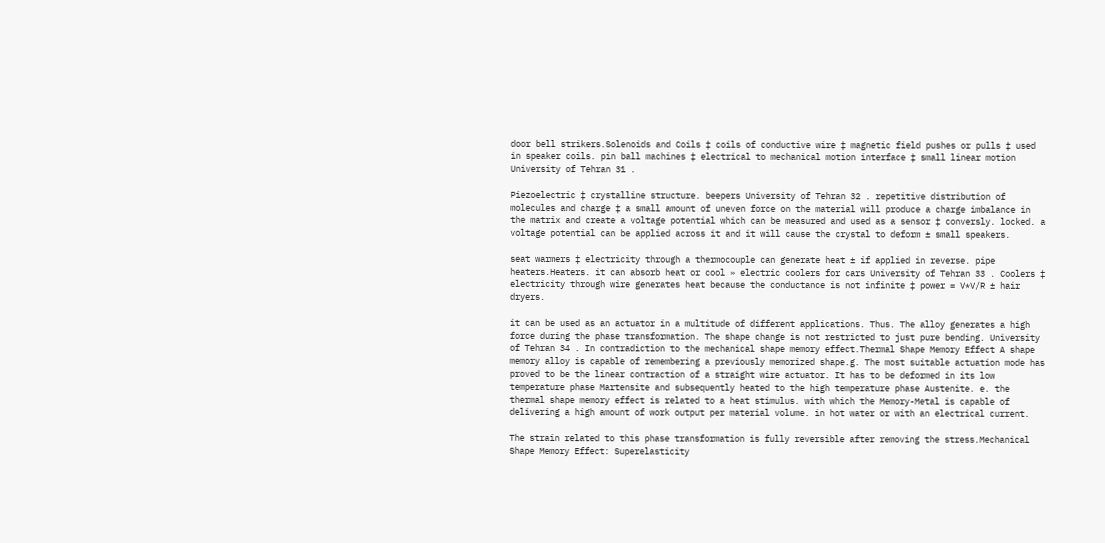door bell strikers.Solenoids and Coils ‡ coils of conductive wire ‡ magnetic field pushes or pulls ‡ used in speaker coils. pin ball machines ‡ electrical to mechanical motion interface ‡ small linear motion University of Tehran 31 .

Piezoelectric ‡ crystalline structure. beepers University of Tehran 32 . repetitive distribution of molecules and charge ‡ a small amount of uneven force on the material will produce a charge imbalance in the matrix and create a voltage potential which can be measured and used as a sensor ‡ conversly. locked. a voltage potential can be applied across it and it will cause the crystal to deform ± small speakers.

seat warmers ‡ electricity through a thermocouple can generate heat ± if applied in reverse. pipe heaters.Heaters. it can absorb heat or cool » electric coolers for cars University of Tehran 33 . Coolers ‡ electricity through wire generates heat because the conductance is not infinite ‡ power = V*V/R ± hair dryers.

it can be used as an actuator in a multitude of different applications. Thus. The alloy generates a high force during the phase transformation. The shape change is not restricted to just pure bending. University of Tehran 34 . In contradiction to the mechanical shape memory effect.Thermal Shape Memory Effect A shape memory alloy is capable of remembering a previously memorized shape.g. The most suitable actuation mode has proved to be the linear contraction of a straight wire actuator. It has to be deformed in its low temperature phase Martensite and subsequently heated to the high temperature phase Austenite. e. the thermal shape memory effect is related to a heat stimulus. with which the Memory-Metal is capable of delivering a high amount of work output per material volume. in hot water or with an electrical current.

The strain related to this phase transformation is fully reversible after removing the stress.Mechanical Shape Memory Effect: Superelasticity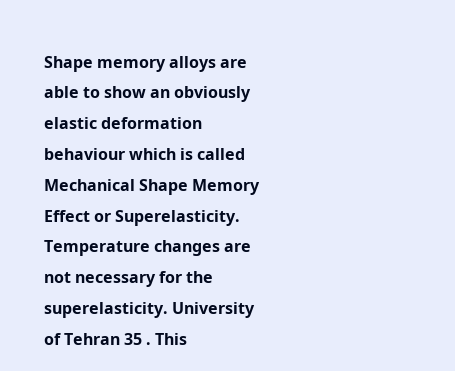Shape memory alloys are able to show an obviously elastic deformation behaviour which is called Mechanical Shape Memory Effect or Superelasticity. Temperature changes are not necessary for the superelasticity. University of Tehran 35 . This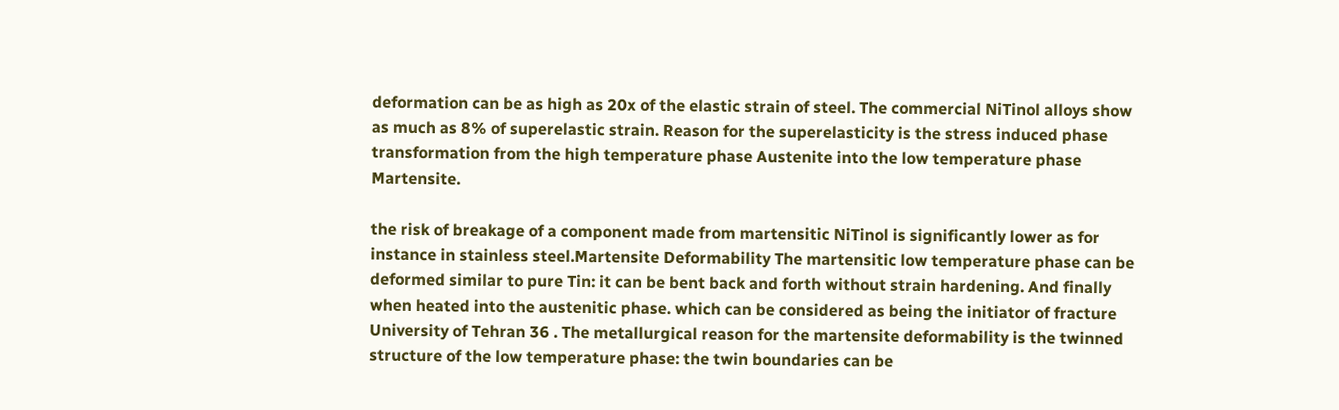deformation can be as high as 20x of the elastic strain of steel. The commercial NiTinol alloys show as much as 8% of superelastic strain. Reason for the superelasticity is the stress induced phase transformation from the high temperature phase Austenite into the low temperature phase Martensite.

the risk of breakage of a component made from martensitic NiTinol is significantly lower as for instance in stainless steel.Martensite Deformability The martensitic low temperature phase can be deformed similar to pure Tin: it can be bent back and forth without strain hardening. And finally when heated into the austenitic phase. which can be considered as being the initiator of fracture University of Tehran 36 . The metallurgical reason for the martensite deformability is the twinned structure of the low temperature phase: the twin boundaries can be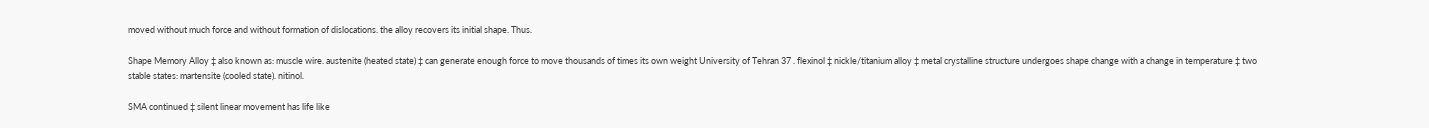moved without much force and without formation of dislocations. the alloy recovers its initial shape. Thus.

Shape Memory Alloy ‡ also known as: muscle wire. austenite (heated state) ‡ can generate enough force to move thousands of times its own weight University of Tehran 37 . flexinol ‡ nickle/titanium alloy ‡ metal crystalline structure undergoes shape change with a change in temperature ‡ two stable states: martensite (cooled state). nitinol.

SMA continued ‡ silent linear movement has life like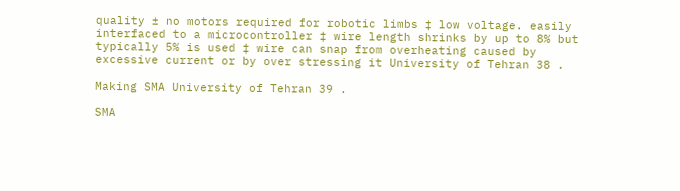quality ± no motors required for robotic limbs ‡ low voltage. easily interfaced to a microcontroller ‡ wire length shrinks by up to 8% but typically 5% is used ‡ wire can snap from overheating caused by excessive current or by over stressing it University of Tehran 38 .

Making SMA University of Tehran 39 .

SMA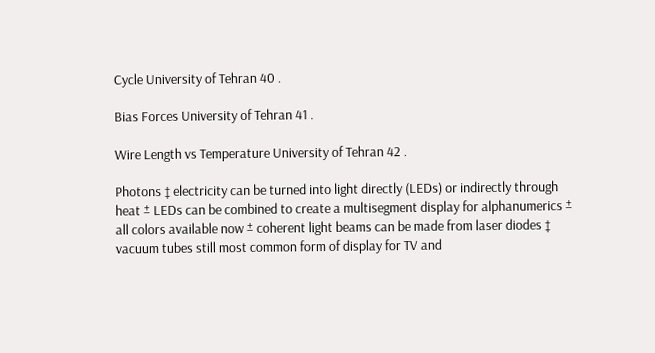Cycle University of Tehran 40 .

Bias Forces University of Tehran 41 .

Wire Length vs Temperature University of Tehran 42 .

Photons ‡ electricity can be turned into light directly (LEDs) or indirectly through heat ± LEDs can be combined to create a multisegment display for alphanumerics ± all colors available now ± coherent light beams can be made from laser diodes ‡ vacuum tubes still most common form of display for TV and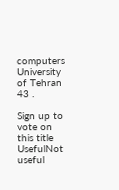computers University of Tehran 43 .

Sign up to vote on this title
UsefulNot useful